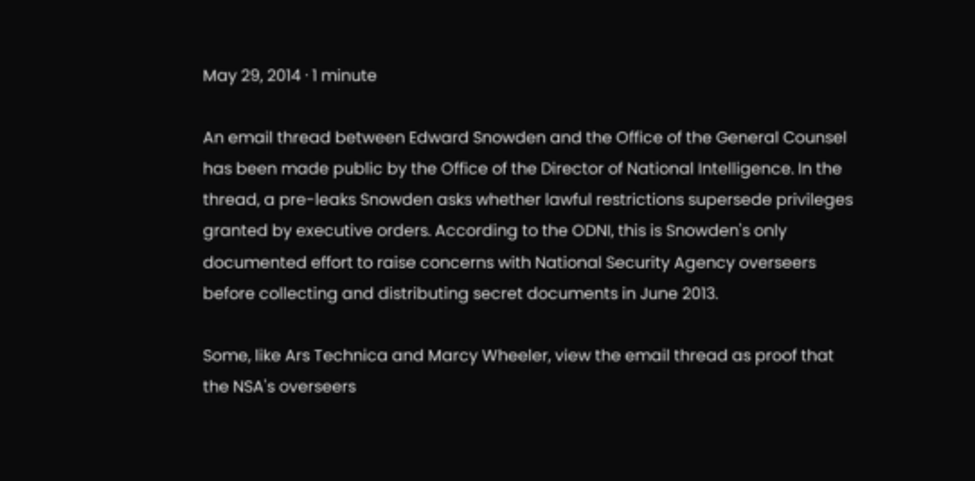May 29, 2014 · 1 minute

An email thread between Edward Snowden and the Office of the General Counsel has been made public by the Office of the Director of National Intelligence. In the thread, a pre-leaks Snowden asks whether lawful restrictions supersede privileges granted by executive orders. According to the ODNI, this is Snowden's only documented effort to raise concerns with National Security Agency overseers before collecting and distributing secret documents in June 2013.

Some, like Ars Technica and Marcy Wheeler, view the email thread as proof that the NSA's overseers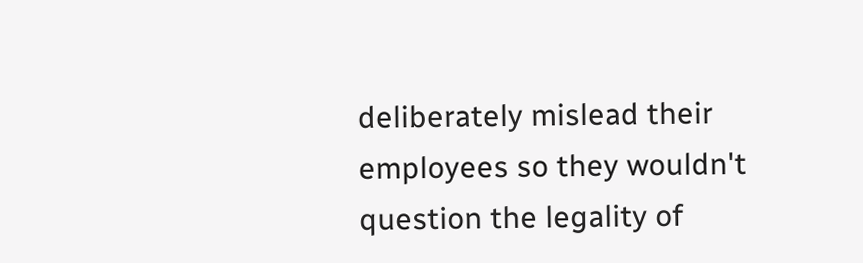deliberately mislead their employees so they wouldn't question the legality of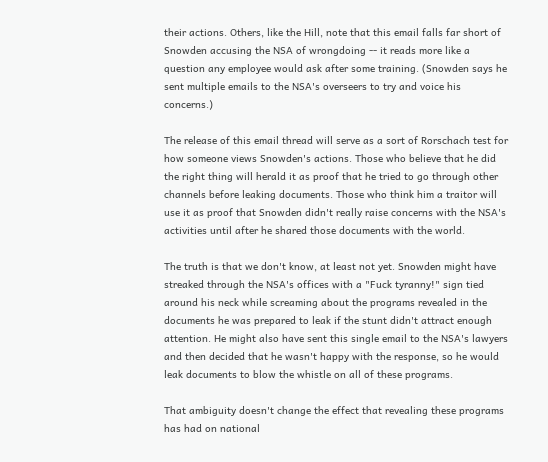their actions. Others, like the Hill, note that this email falls far short of Snowden accusing the NSA of wrongdoing -- it reads more like a question any employee would ask after some training. (Snowden says he sent multiple emails to the NSA's overseers to try and voice his concerns.)

The release of this email thread will serve as a sort of Rorschach test for how someone views Snowden's actions. Those who believe that he did the right thing will herald it as proof that he tried to go through other channels before leaking documents. Those who think him a traitor will use it as proof that Snowden didn't really raise concerns with the NSA's activities until after he shared those documents with the world.

The truth is that we don't know, at least not yet. Snowden might have streaked through the NSA's offices with a "Fuck tyranny!" sign tied around his neck while screaming about the programs revealed in the documents he was prepared to leak if the stunt didn't attract enough attention. He might also have sent this single email to the NSA's lawyers and then decided that he wasn't happy with the response, so he would leak documents to blow the whistle on all of these programs.

That ambiguity doesn't change the effect that revealing these programs has had on national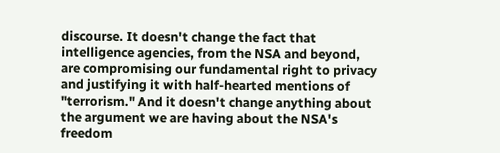discourse. It doesn't change the fact that intelligence agencies, from the NSA and beyond, are compromising our fundamental right to privacy and justifying it with half-hearted mentions of "terrorism." And it doesn't change anything about the argument we are having about the NSA's freedom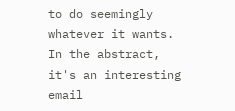to do seemingly whatever it wants. In the abstract, it's an interesting email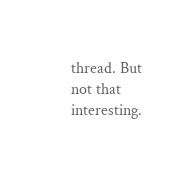thread. But not that interesting.